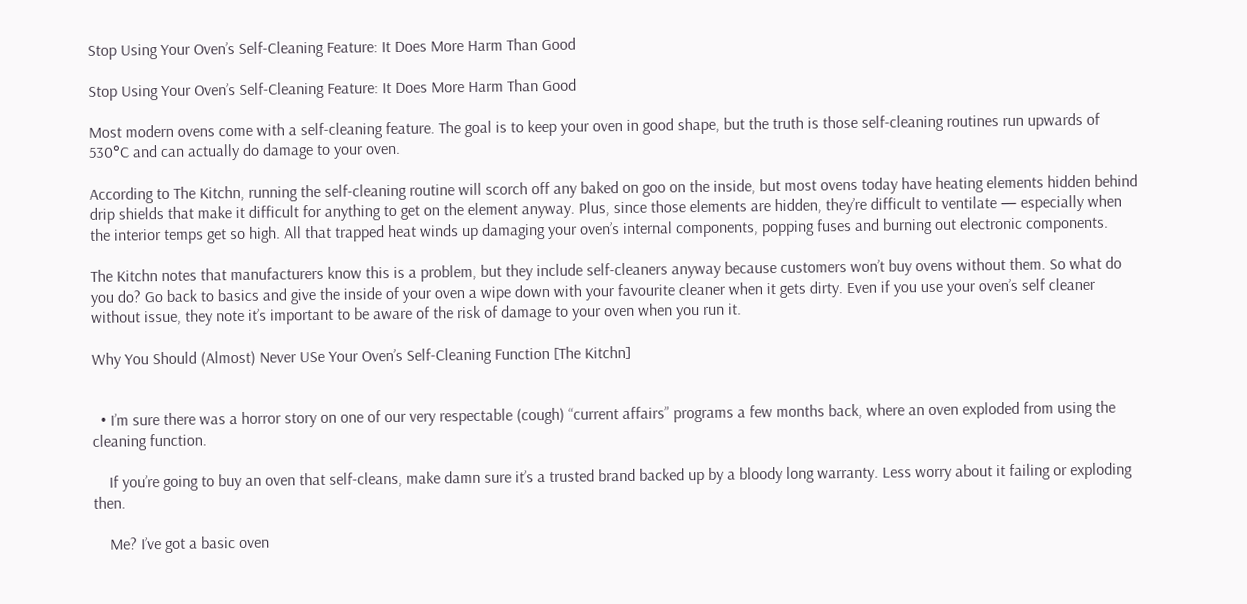Stop Using Your Oven’s Self-Cleaning Feature: It Does More Harm Than Good

Stop Using Your Oven’s Self-Cleaning Feature: It Does More Harm Than Good

Most modern ovens come with a self-cleaning feature. The goal is to keep your oven in good shape, but the truth is those self-cleaning routines run upwards of 530°C and can actually do damage to your oven.

According to The Kitchn, running the self-cleaning routine will scorch off any baked on goo on the inside, but most ovens today have heating elements hidden behind drip shields that make it difficult for anything to get on the element anyway. Plus, since those elements are hidden, they’re difficult to ventilate — especially when the interior temps get so high. All that trapped heat winds up damaging your oven’s internal components, popping fuses and burning out electronic components.

The Kitchn notes that manufacturers know this is a problem, but they include self-cleaners anyway because customers won’t buy ovens without them. So what do you do? Go back to basics and give the inside of your oven a wipe down with your favourite cleaner when it gets dirty. Even if you use your oven’s self cleaner without issue, they note it’s important to be aware of the risk of damage to your oven when you run it.

Why You Should (Almost) Never USe Your Oven’s Self-Cleaning Function [The Kitchn]


  • I’m sure there was a horror story on one of our very respectable (cough) “current affairs” programs a few months back, where an oven exploded from using the cleaning function.

    If you’re going to buy an oven that self-cleans, make damn sure it’s a trusted brand backed up by a bloody long warranty. Less worry about it failing or exploding then.

    Me? I’ve got a basic oven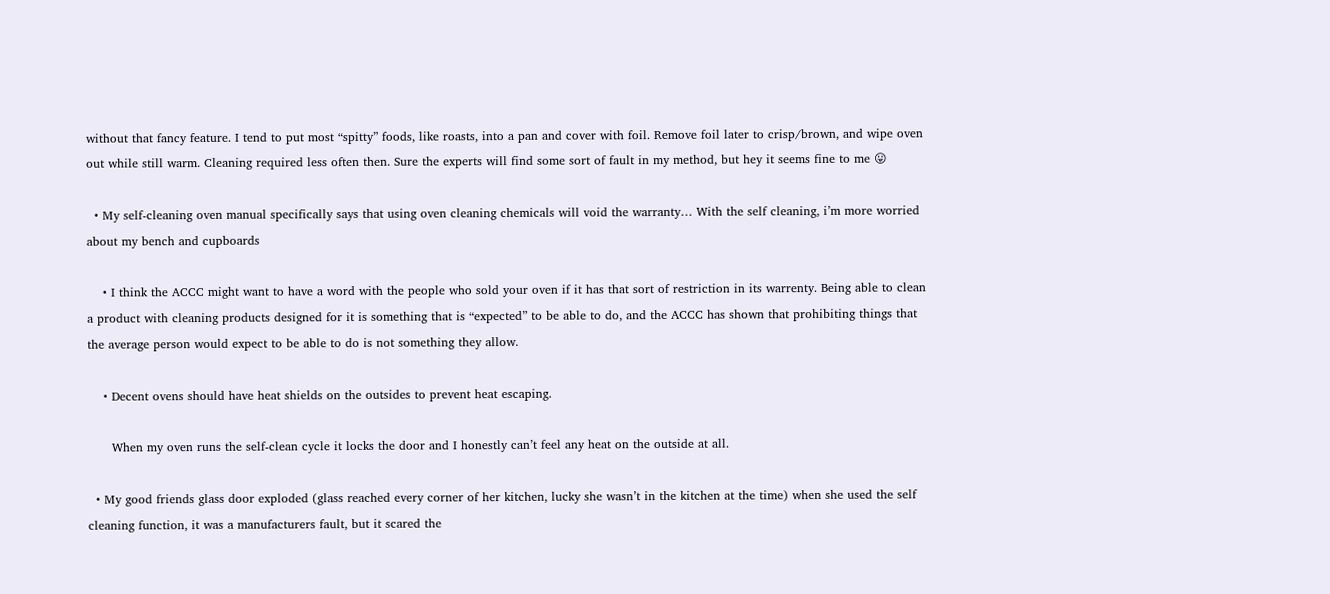without that fancy feature. I tend to put most “spitty” foods, like roasts, into a pan and cover with foil. Remove foil later to crisp/brown, and wipe oven out while still warm. Cleaning required less often then. Sure the experts will find some sort of fault in my method, but hey it seems fine to me 😛

  • My self-cleaning oven manual specifically says that using oven cleaning chemicals will void the warranty… With the self cleaning, i’m more worried about my bench and cupboards

    • I think the ACCC might want to have a word with the people who sold your oven if it has that sort of restriction in its warrenty. Being able to clean a product with cleaning products designed for it is something that is “expected” to be able to do, and the ACCC has shown that prohibiting things that the average person would expect to be able to do is not something they allow.

    • Decent ovens should have heat shields on the outsides to prevent heat escaping.

      When my oven runs the self-clean cycle it locks the door and I honestly can’t feel any heat on the outside at all.

  • My good friends glass door exploded (glass reached every corner of her kitchen, lucky she wasn’t in the kitchen at the time) when she used the self cleaning function, it was a manufacturers fault, but it scared the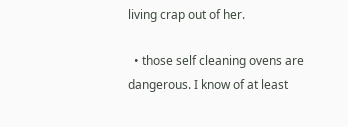living crap out of her.

  • those self cleaning ovens are dangerous. I know of at least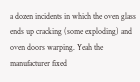a dozen incidents in which the oven glass ends up cracking (some exploding) and oven doors warping. Yeah the manufacturer fixed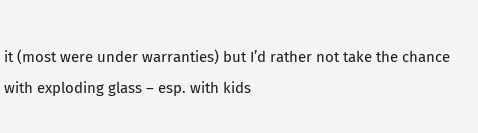it (most were under warranties) but I’d rather not take the chance with exploding glass – esp. with kids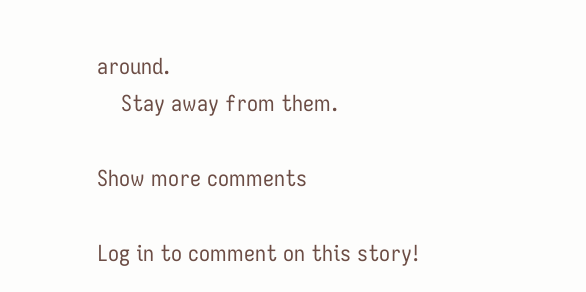around.
    Stay away from them.

Show more comments

Log in to comment on this story!